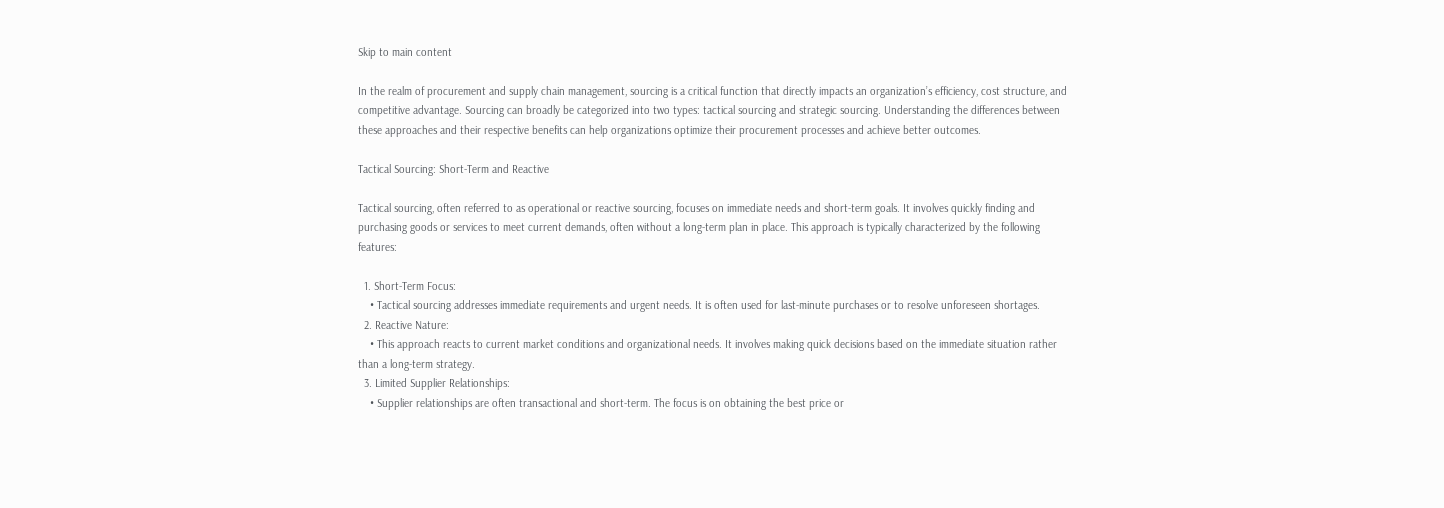Skip to main content

In the realm of procurement and supply chain management, sourcing is a critical function that directly impacts an organization’s efficiency, cost structure, and competitive advantage. Sourcing can broadly be categorized into two types: tactical sourcing and strategic sourcing. Understanding the differences between these approaches and their respective benefits can help organizations optimize their procurement processes and achieve better outcomes.

Tactical Sourcing: Short-Term and Reactive

Tactical sourcing, often referred to as operational or reactive sourcing, focuses on immediate needs and short-term goals. It involves quickly finding and purchasing goods or services to meet current demands, often without a long-term plan in place. This approach is typically characterized by the following features:

  1. Short-Term Focus:
    • Tactical sourcing addresses immediate requirements and urgent needs. It is often used for last-minute purchases or to resolve unforeseen shortages.
  2. Reactive Nature:
    • This approach reacts to current market conditions and organizational needs. It involves making quick decisions based on the immediate situation rather than a long-term strategy.
  3. Limited Supplier Relationships:
    • Supplier relationships are often transactional and short-term. The focus is on obtaining the best price or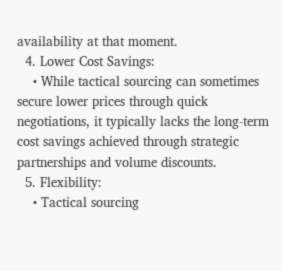availability at that moment.
  4. Lower Cost Savings:
    • While tactical sourcing can sometimes secure lower prices through quick negotiations, it typically lacks the long-term cost savings achieved through strategic partnerships and volume discounts.
  5. Flexibility:
    • Tactical sourcing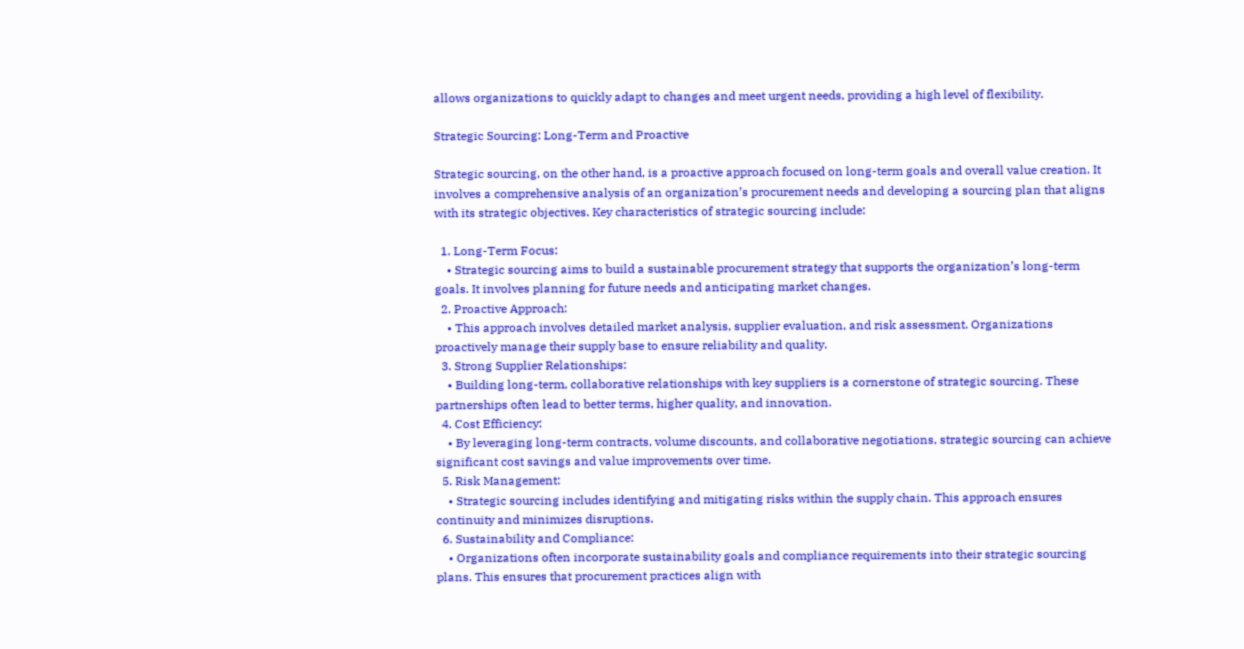allows organizations to quickly adapt to changes and meet urgent needs, providing a high level of flexibility.

Strategic Sourcing: Long-Term and Proactive

Strategic sourcing, on the other hand, is a proactive approach focused on long-term goals and overall value creation. It involves a comprehensive analysis of an organization’s procurement needs and developing a sourcing plan that aligns with its strategic objectives. Key characteristics of strategic sourcing include:

  1. Long-Term Focus:
    • Strategic sourcing aims to build a sustainable procurement strategy that supports the organization’s long-term goals. It involves planning for future needs and anticipating market changes.
  2. Proactive Approach:
    • This approach involves detailed market analysis, supplier evaluation, and risk assessment. Organizations proactively manage their supply base to ensure reliability and quality.
  3. Strong Supplier Relationships:
    • Building long-term, collaborative relationships with key suppliers is a cornerstone of strategic sourcing. These partnerships often lead to better terms, higher quality, and innovation.
  4. Cost Efficiency:
    • By leveraging long-term contracts, volume discounts, and collaborative negotiations, strategic sourcing can achieve significant cost savings and value improvements over time.
  5. Risk Management:
    • Strategic sourcing includes identifying and mitigating risks within the supply chain. This approach ensures continuity and minimizes disruptions.
  6. Sustainability and Compliance:
    • Organizations often incorporate sustainability goals and compliance requirements into their strategic sourcing plans. This ensures that procurement practices align with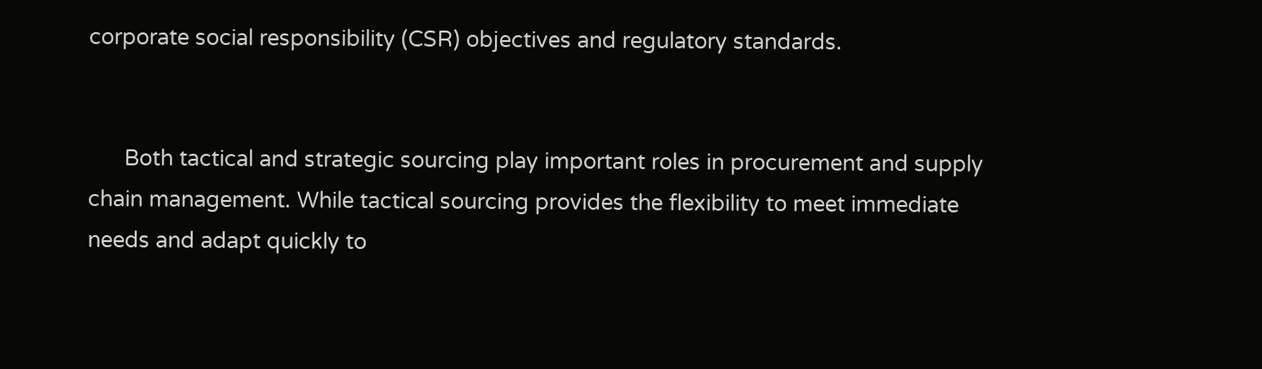corporate social responsibility (CSR) objectives and regulatory standards.


      Both tactical and strategic sourcing play important roles in procurement and supply chain management. While tactical sourcing provides the flexibility to meet immediate needs and adapt quickly to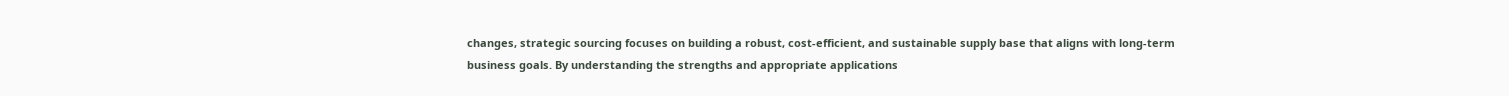changes, strategic sourcing focuses on building a robust, cost-efficient, and sustainable supply base that aligns with long-term business goals. By understanding the strengths and appropriate applications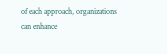of each approach, organizations can enhance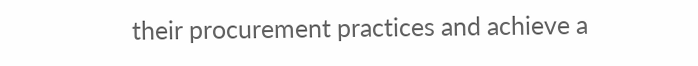their procurement practices and achieve a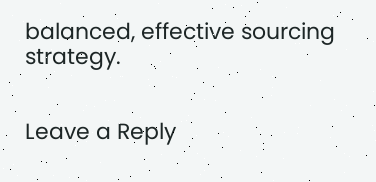balanced, effective sourcing strategy.


Leave a Reply